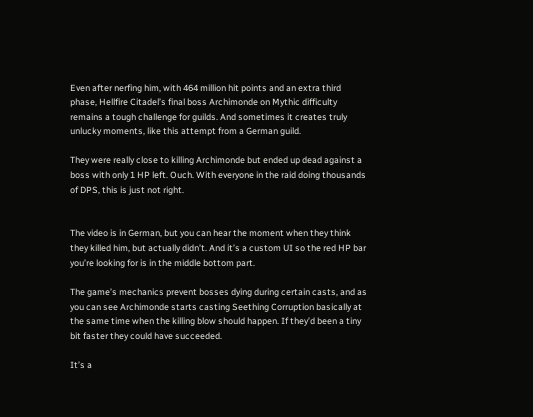Even after nerfing him, with 464 million hit points and an extra third phase, Hellfire Citadel’s final boss Archimonde on Mythic difficulty remains a tough challenge for guilds. And sometimes it creates truly unlucky moments, like this attempt from a German guild.

They were really close to killing Archimonde but ended up dead against a boss with only 1 HP left. Ouch. With everyone in the raid doing thousands of DPS, this is just not right.


The video is in German, but you can hear the moment when they think they killed him, but actually didn’t. And it’s a custom UI so the red HP bar you’re looking for is in the middle bottom part.

The game’s mechanics prevent bosses dying during certain casts, and as you can see Archimonde starts casting Seething Corruption basically at the same time when the killing blow should happen. If they’d been a tiny bit faster they could have succeeded.

It’s a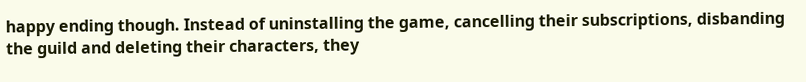happy ending though. Instead of uninstalling the game, cancelling their subscriptions, disbanding the guild and deleting their characters, they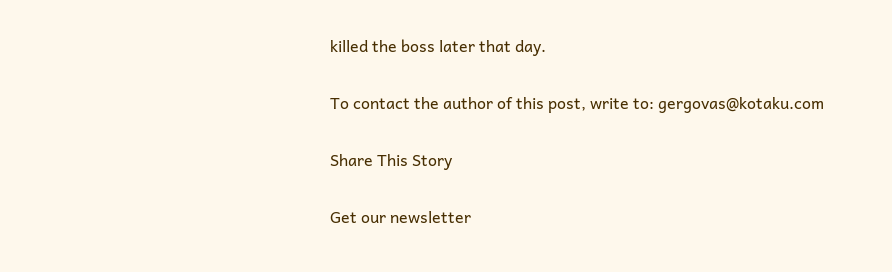killed the boss later that day.

To contact the author of this post, write to: gergovas@kotaku.com

Share This Story

Get our newsletter